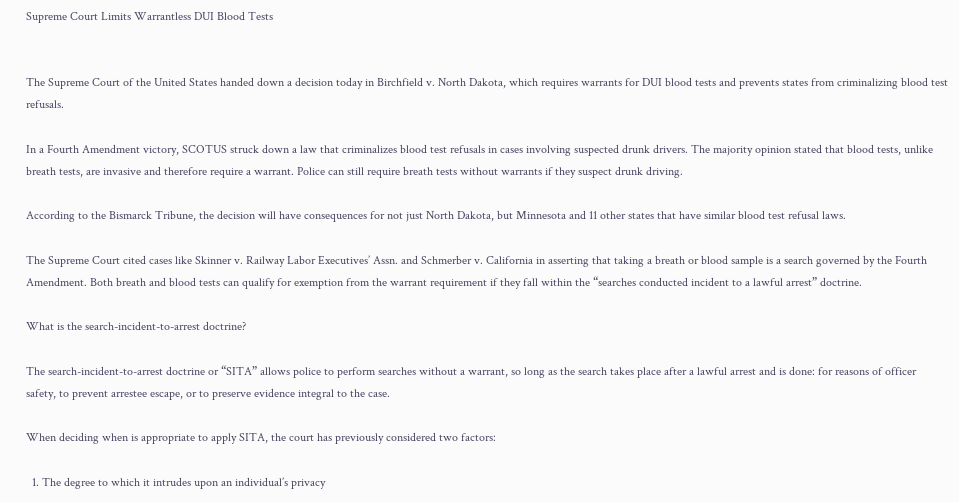Supreme Court Limits Warrantless DUI Blood Tests


The Supreme Court of the United States handed down a decision today in Birchfield v. North Dakota, which requires warrants for DUI blood tests and prevents states from criminalizing blood test refusals.

In a Fourth Amendment victory, SCOTUS struck down a law that criminalizes blood test refusals in cases involving suspected drunk drivers. The majority opinion stated that blood tests, unlike breath tests, are invasive and therefore require a warrant. Police can still require breath tests without warrants if they suspect drunk driving.

According to the Bismarck Tribune, the decision will have consequences for not just North Dakota, but Minnesota and 11 other states that have similar blood test refusal laws.

The Supreme Court cited cases like Skinner v. Railway Labor Executives’ Assn. and Schmerber v. California in asserting that taking a breath or blood sample is a search governed by the Fourth Amendment. Both breath and blood tests can qualify for exemption from the warrant requirement if they fall within the “searches conducted incident to a lawful arrest” doctrine.

What is the search-incident-to-arrest doctrine?

The search-incident-to-arrest doctrine or “SITA” allows police to perform searches without a warrant, so long as the search takes place after a lawful arrest and is done: for reasons of officer safety, to prevent arrestee escape, or to preserve evidence integral to the case.

When deciding when is appropriate to apply SITA, the court has previously considered two factors:

  1. The degree to which it intrudes upon an individual’s privacy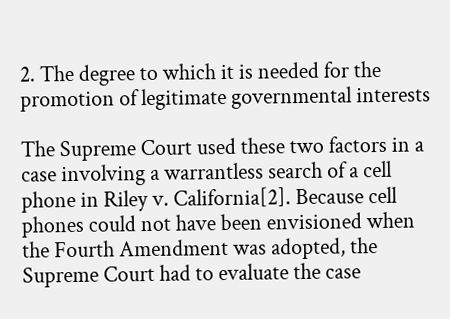2. The degree to which it is needed for the promotion of legitimate governmental interests

The Supreme Court used these two factors in a case involving a warrantless search of a cell phone in Riley v. California[2]. Because cell phones could not have been envisioned when the Fourth Amendment was adopted, the Supreme Court had to evaluate the case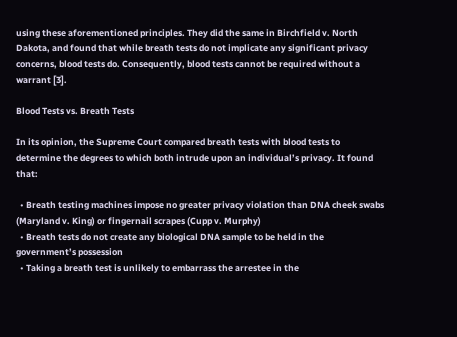using these aforementioned principles. They did the same in Birchfield v. North Dakota, and found that while breath tests do not implicate any significant privacy concerns, blood tests do. Consequently, blood tests cannot be required without a warrant [3].

Blood Tests vs. Breath Tests

In its opinion, the Supreme Court compared breath tests with blood tests to determine the degrees to which both intrude upon an individual’s privacy. It found that:

  • Breath testing machines impose no greater privacy violation than DNA cheek swabs (Maryland v. King) or fingernail scrapes (Cupp v. Murphy)
  • Breath tests do not create any biological DNA sample to be held in the government’s possession
  • Taking a breath test is unlikely to embarrass the arrestee in the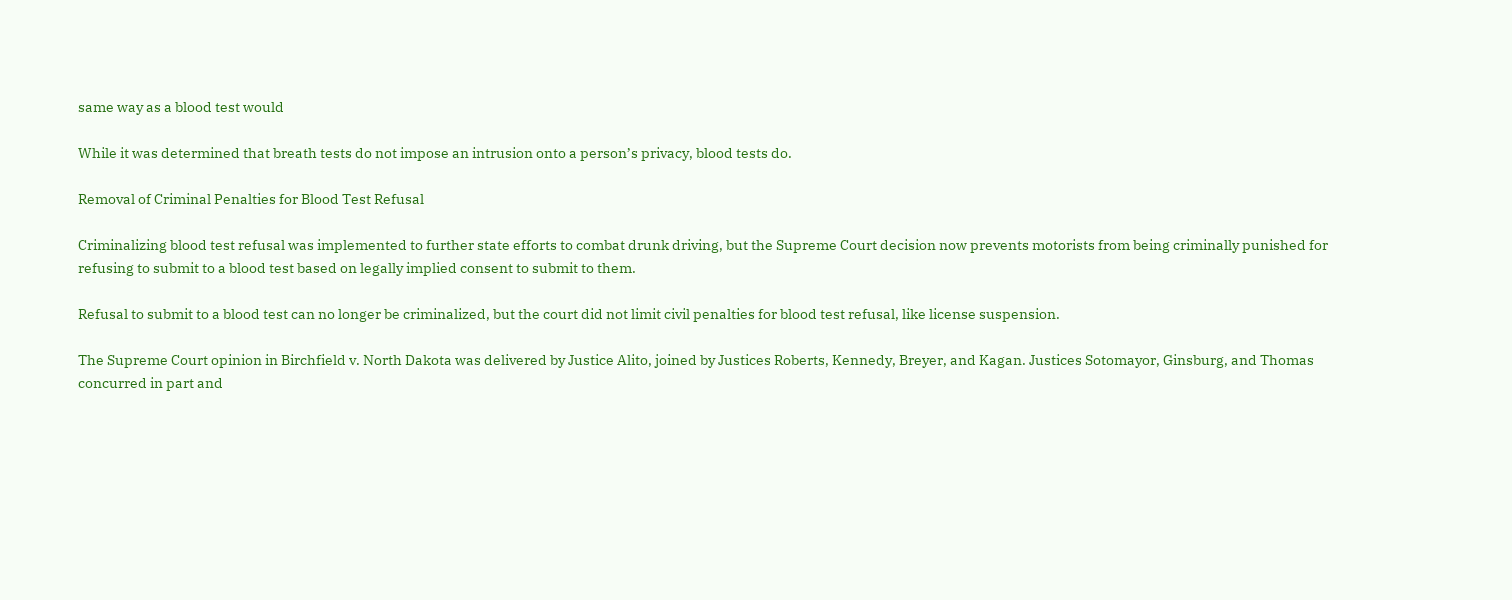same way as a blood test would

While it was determined that breath tests do not impose an intrusion onto a person’s privacy, blood tests do.

Removal of Criminal Penalties for Blood Test Refusal

Criminalizing blood test refusal was implemented to further state efforts to combat drunk driving, but the Supreme Court decision now prevents motorists from being criminally punished for refusing to submit to a blood test based on legally implied consent to submit to them.

Refusal to submit to a blood test can no longer be criminalized, but the court did not limit civil penalties for blood test refusal, like license suspension.

The Supreme Court opinion in Birchfield v. North Dakota was delivered by Justice Alito, joined by Justices Roberts, Kennedy, Breyer, and Kagan. Justices Sotomayor, Ginsburg, and Thomas concurred in part and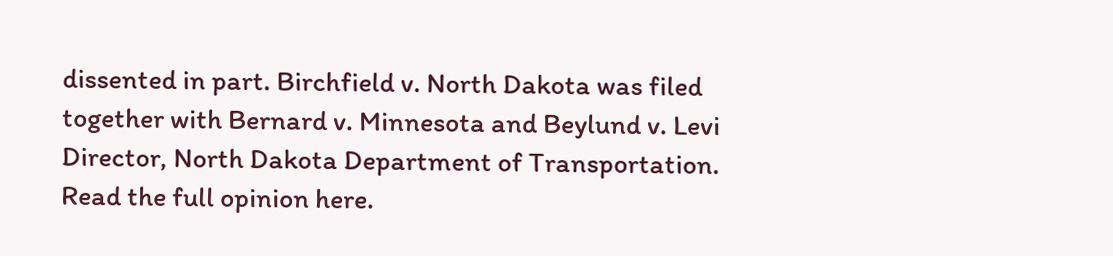dissented in part. Birchfield v. North Dakota was filed together with Bernard v. Minnesota and Beylund v. Levi Director, North Dakota Department of Transportation. Read the full opinion here.